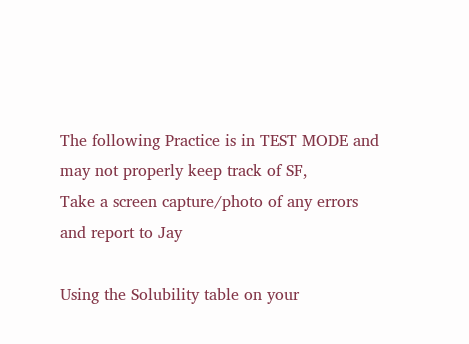The following Practice is in TEST MODE and may not properly keep track of SF,
Take a screen capture/photo of any errors and report to Jay

Using the Solubility table on your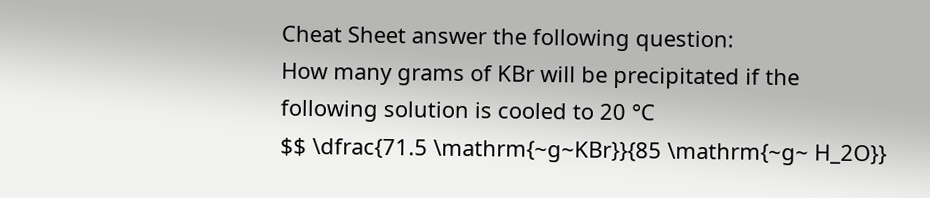Cheat Sheet answer the following question:
How many grams of KBr will be precipitated if the following solution is cooled to 20 °C
$$ \dfrac{71.5 \mathrm{~g~KBr}}{85 \mathrm{~g~ H_2O}}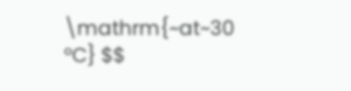\mathrm{~at~30 °C} $$